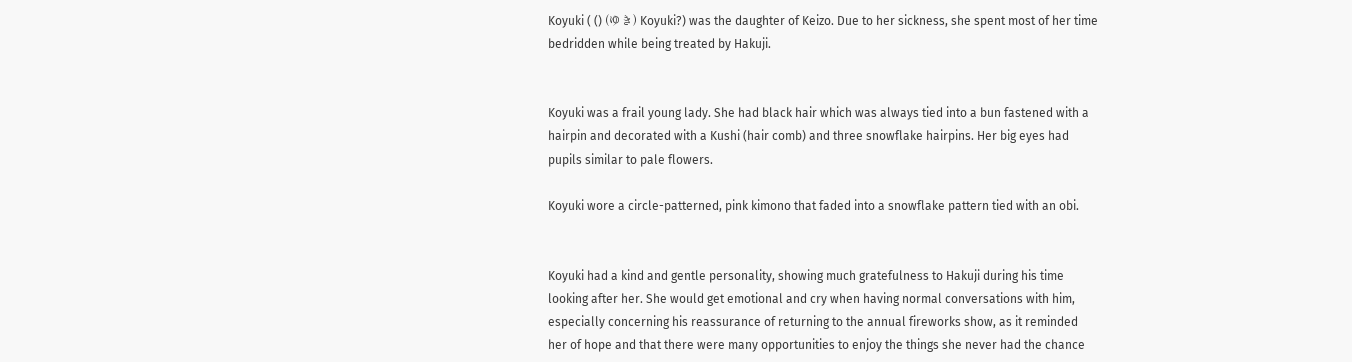Koyuki ( () (ゆき) Koyuki?) was the daughter of Keizo. Due to her sickness, she spent most of her time bedridden while being treated by Hakuji.


Koyuki was a frail young lady. She had black hair which was always tied into a bun fastened with a hairpin and decorated with a Kushi (hair comb) and three snowflake hairpins. Her big eyes had pupils similar to pale flowers.

Koyuki wore a circle-patterned, pink kimono that faded into a snowflake pattern tied with an obi.


Koyuki had a kind and gentle personality, showing much gratefulness to Hakuji during his time looking after her. She would get emotional and cry when having normal conversations with him, especially concerning his reassurance of returning to the annual fireworks show, as it reminded her of hope and that there were many opportunities to enjoy the things she never had the chance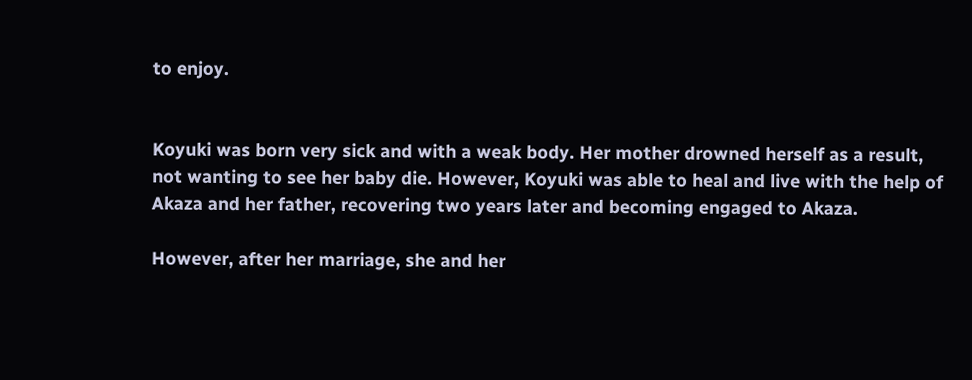to enjoy.


Koyuki was born very sick and with a weak body. Her mother drowned herself as a result, not wanting to see her baby die. However, Koyuki was able to heal and live with the help of Akaza and her father, recovering two years later and becoming engaged to Akaza.

However, after her marriage, she and her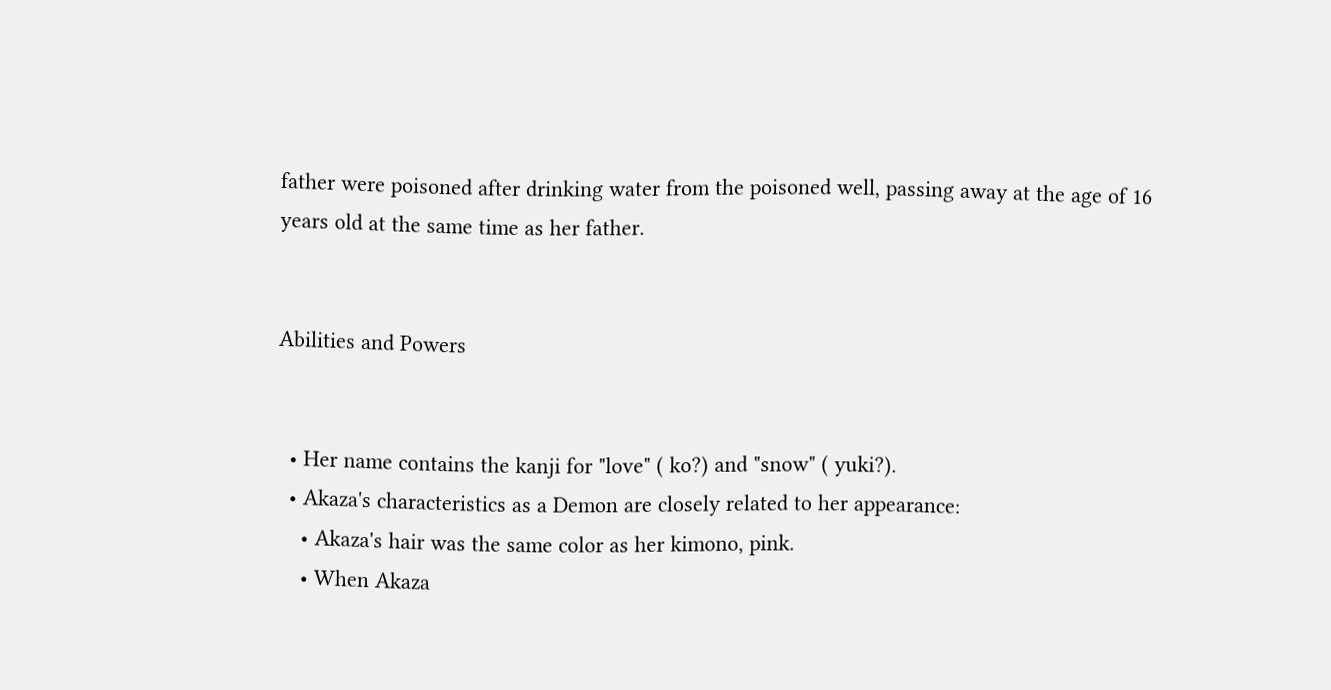father were poisoned after drinking water from the poisoned well, passing away at the age of 16 years old at the same time as her father.


Abilities and Powers


  • Her name contains the kanji for "love" ( ko?) and "snow" ( yuki?).
  • Akaza's characteristics as a Demon are closely related to her appearance:
    • Akaza's hair was the same color as her kimono, pink.
    • When Akaza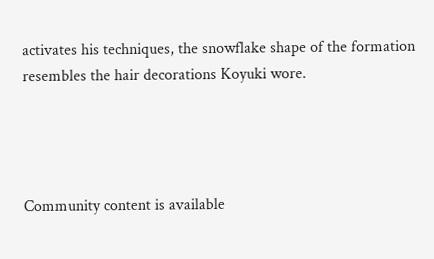activates his techniques, the snowflake shape of the formation resembles the hair decorations Koyuki wore.




Community content is available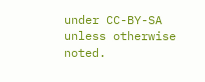under CC-BY-SA unless otherwise noted.